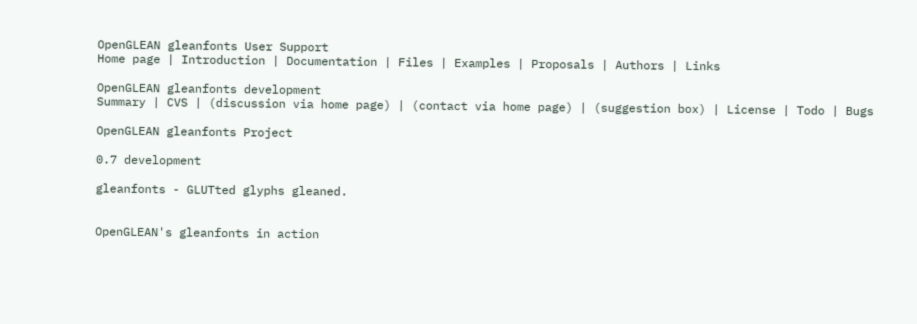OpenGLEAN gleanfonts User Support
Home page | Introduction | Documentation | Files | Examples | Proposals | Authors | Links

OpenGLEAN gleanfonts development
Summary | CVS | (discussion via home page) | (contact via home page) | (suggestion box) | License | Todo | Bugs

OpenGLEAN gleanfonts Project

0.7 development

gleanfonts - GLUTted glyphs gleaned.


OpenGLEAN's gleanfonts in action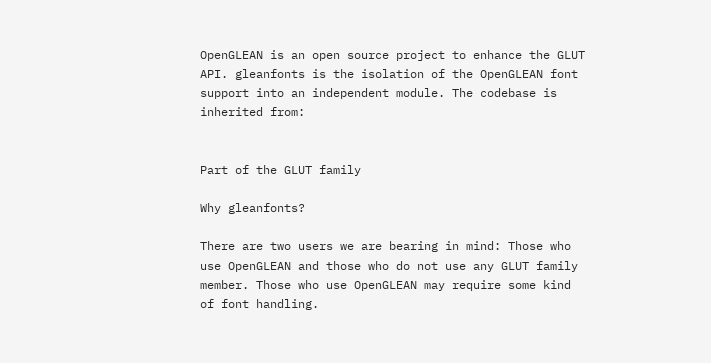OpenGLEAN is an open source project to enhance the GLUT API. gleanfonts is the isolation of the OpenGLEAN font support into an independent module. The codebase is inherited from:


Part of the GLUT family

Why gleanfonts?

There are two users we are bearing in mind: Those who use OpenGLEAN and those who do not use any GLUT family member. Those who use OpenGLEAN may require some kind of font handling.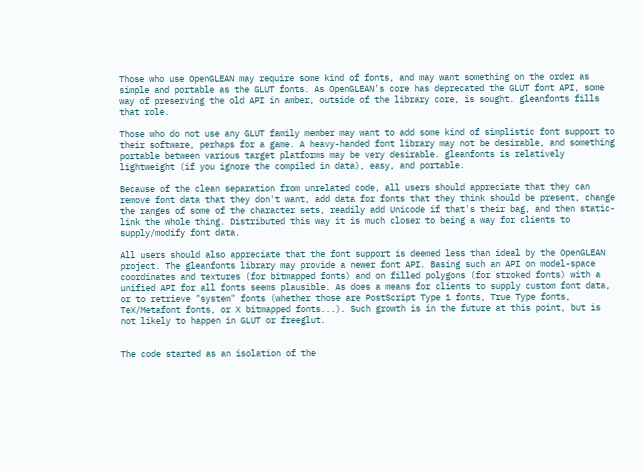Those who use OpenGLEAN may require some kind of fonts, and may want something on the order as simple and portable as the GLUT fonts. As OpenGLEAN's core has deprecated the GLUT font API, some way of preserving the old API in amber, outside of the library core, is sought. gleanfonts fills that role.

Those who do not use any GLUT family member may want to add some kind of simplistic font support to their software, perhaps for a game. A heavy-handed font library may not be desirable, and something portable between various target platforms may be very desirable. gleanfonts is relatively lightweight (if you ignore the compiled in data), easy, and portable.

Because of the clean separation from unrelated code, all users should appreciate that they can remove font data that they don't want, add data for fonts that they think should be present, change the ranges of some of the character sets, readily add Unicode if that's their bag, and then static-link the whole thing. Distributed this way it is much closer to being a way for clients to supply/modify font data.

All users should also appreciate that the font support is deemed less than ideal by the OpenGLEAN project. The gleanfonts library may provide a newer font API. Basing such an API on model-space coordinates and textures (for bitmapped fonts) and on filled polygons (for stroked fonts) with a unified API for all fonts seems plausible. As does a means for clients to supply custom font data, or to retrieve "system" fonts (whether those are PostScript Type 1 fonts, True Type fonts, TeX/Metafont fonts, or X bitmapped fonts...). Such growth is in the future at this point, but is not likely to happen in GLUT or freeglut.


The code started as an isolation of the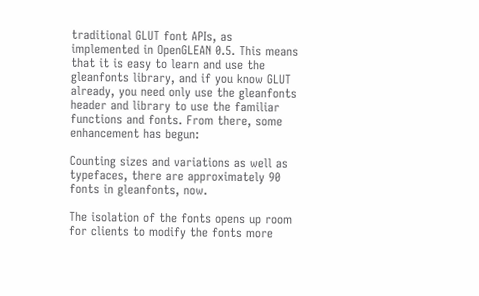traditional GLUT font APIs, as implemented in OpenGLEAN 0.5. This means that it is easy to learn and use the gleanfonts library, and if you know GLUT already, you need only use the gleanfonts header and library to use the familiar functions and fonts. From there, some enhancement has begun:

Counting sizes and variations as well as typefaces, there are approximately 90 fonts in gleanfonts, now.

The isolation of the fonts opens up room for clients to modify the fonts more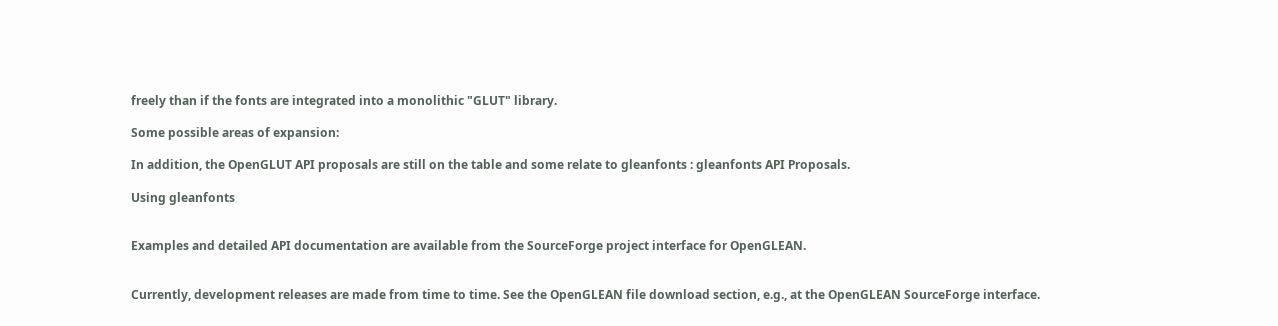freely than if the fonts are integrated into a monolithic "GLUT" library.

Some possible areas of expansion:

In addition, the OpenGLUT API proposals are still on the table and some relate to gleanfonts : gleanfonts API Proposals.

Using gleanfonts


Examples and detailed API documentation are available from the SourceForge project interface for OpenGLEAN.


Currently, development releases are made from time to time. See the OpenGLEAN file download section, e.g., at the OpenGLEAN SourceForge interface.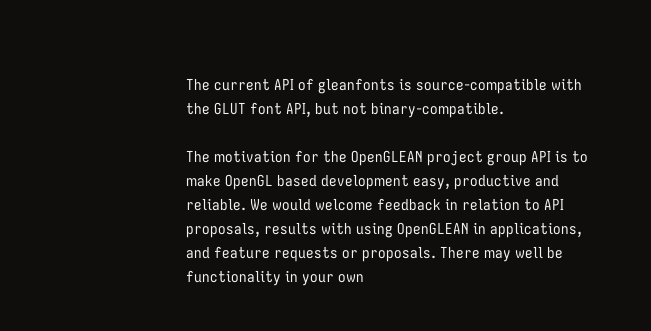The current API of gleanfonts is source-compatible with the GLUT font API, but not binary-compatible.

The motivation for the OpenGLEAN project group API is to make OpenGL based development easy, productive and reliable. We would welcome feedback in relation to API proposals, results with using OpenGLEAN in applications, and feature requests or proposals. There may well be functionality in your own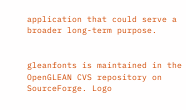application that could serve a broader long-term purpose.


gleanfonts is maintained in the OpenGLEAN CVS repository on SourceForge. Logo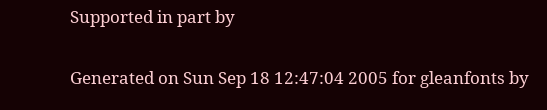Supported in part by

Generated on Sun Sep 18 12:47:04 2005 for gleanfonts by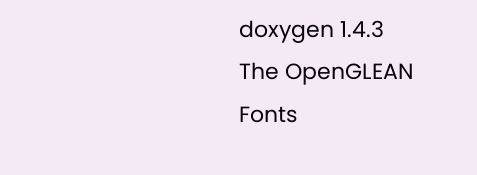doxygen 1.4.3
The OpenGLEAN Fonts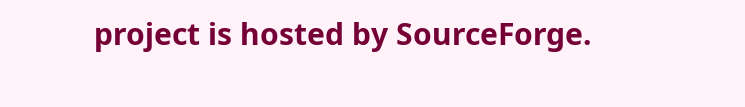project is hosted by SourceForge.